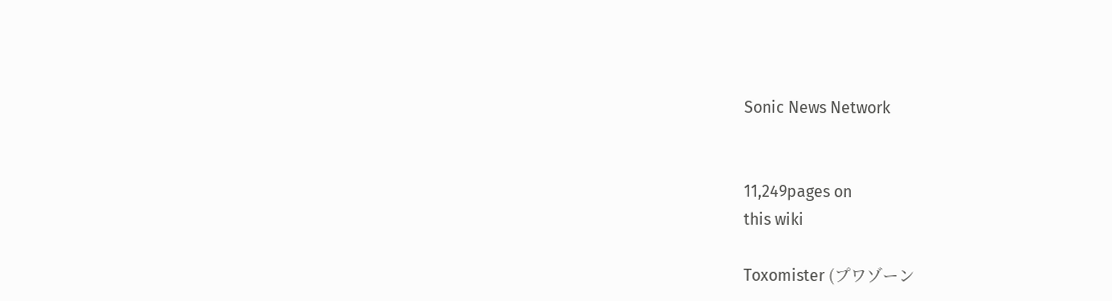Sonic News Network


11,249pages on
this wiki

Toxomister (プワゾーン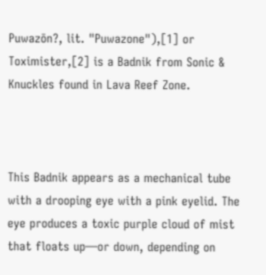Puwazōn?, lit. "Puwazone"),[1] or Toximister,[2] is a Badnik from Sonic & Knuckles found in Lava Reef Zone.



This Badnik appears as a mechanical tube with a drooping eye with a pink eyelid. The eye produces a toxic purple cloud of mist that floats up—or down, depending on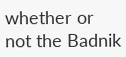whether or not the Badnik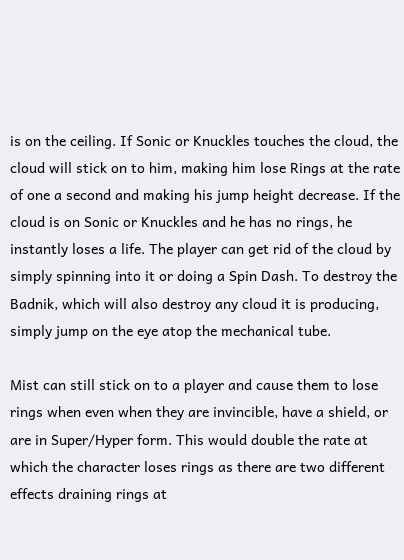is on the ceiling. If Sonic or Knuckles touches the cloud, the cloud will stick on to him, making him lose Rings at the rate of one a second and making his jump height decrease. If the cloud is on Sonic or Knuckles and he has no rings, he instantly loses a life. The player can get rid of the cloud by simply spinning into it or doing a Spin Dash. To destroy the Badnik, which will also destroy any cloud it is producing, simply jump on the eye atop the mechanical tube.

Mist can still stick on to a player and cause them to lose rings when even when they are invincible, have a shield, or are in Super/Hyper form. This would double the rate at which the character loses rings as there are two different effects draining rings at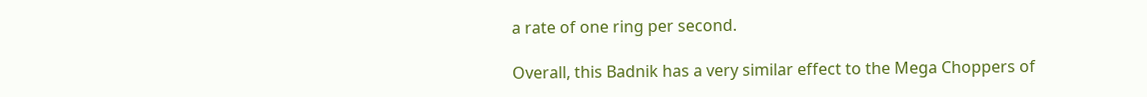a rate of one ring per second.

Overall, this Badnik has a very similar effect to the Mega Choppers of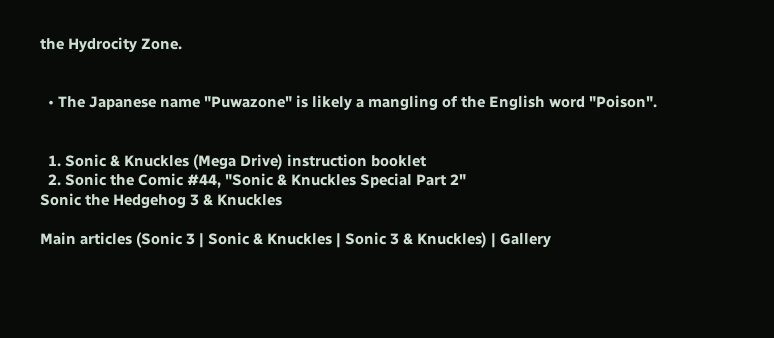the Hydrocity Zone.


  • The Japanese name "Puwazone" is likely a mangling of the English word "Poison".


  1. Sonic & Knuckles (Mega Drive) instruction booklet
  2. Sonic the Comic #44, "Sonic & Knuckles Special Part 2"
Sonic the Hedgehog 3 & Knuckles

Main articles (Sonic 3 | Sonic & Knuckles | Sonic 3 & Knuckles) | Gallery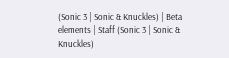(Sonic 3 | Sonic & Knuckles) | Beta elements | Staff (Sonic 3 | Sonic & Knuckles)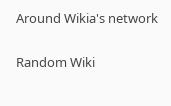Around Wikia's network

Random Wiki